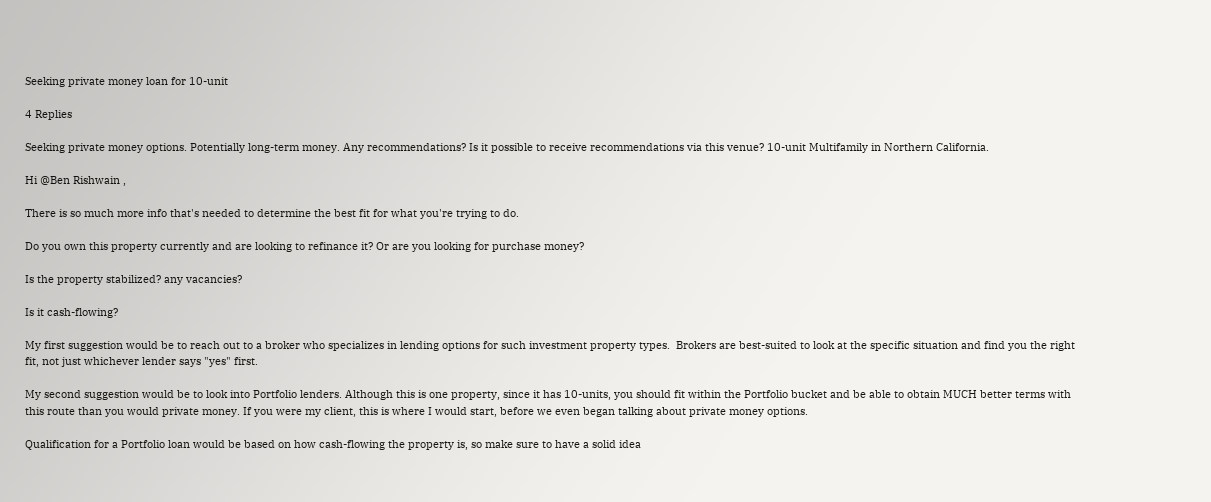Seeking private money loan for 10-unit

4 Replies

Seeking private money options. Potentially long-term money. Any recommendations? Is it possible to receive recommendations via this venue? 10-unit Multifamily in Northern California.

Hi @Ben Rishwain ,

There is so much more info that's needed to determine the best fit for what you're trying to do.

Do you own this property currently and are looking to refinance it? Or are you looking for purchase money?

Is the property stabilized? any vacancies?

Is it cash-flowing?

My first suggestion would be to reach out to a broker who specializes in lending options for such investment property types.  Brokers are best-suited to look at the specific situation and find you the right fit, not just whichever lender says "yes" first.

My second suggestion would be to look into Portfolio lenders. Although this is one property, since it has 10-units, you should fit within the Portfolio bucket and be able to obtain MUCH better terms with this route than you would private money. If you were my client, this is where I would start, before we even began talking about private money options.

Qualification for a Portfolio loan would be based on how cash-flowing the property is, so make sure to have a solid idea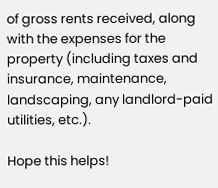of gross rents received, along with the expenses for the property (including taxes and insurance, maintenance, landscaping, any landlord-paid utilities, etc.).

Hope this helps!